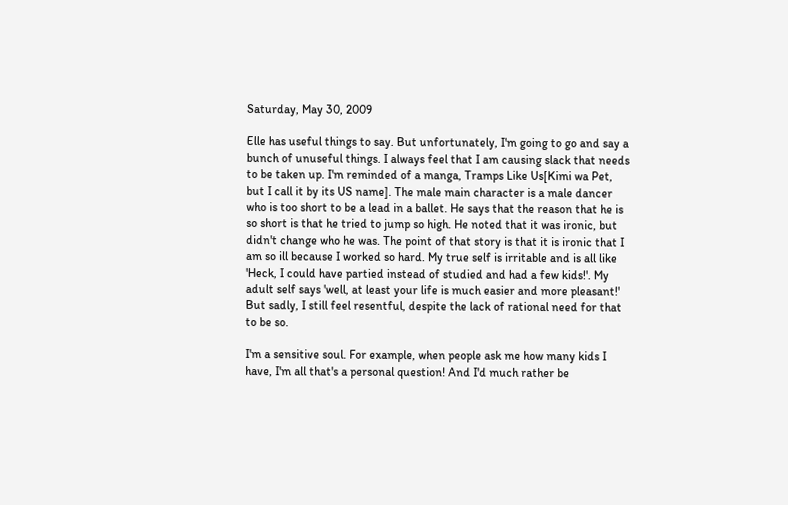Saturday, May 30, 2009

Elle has useful things to say. But unfortunately, I'm going to go and say a bunch of unuseful things. I always feel that I am causing slack that needs to be taken up. I'm reminded of a manga, Tramps Like Us[Kimi wa Pet, but I call it by its US name]. The male main character is a male dancer who is too short to be a lead in a ballet. He says that the reason that he is so short is that he tried to jump so high. He noted that it was ironic, but didn't change who he was. The point of that story is that it is ironic that I am so ill because I worked so hard. My true self is irritable and is all like 'Heck, I could have partied instead of studied and had a few kids!'. My adult self says 'well, at least your life is much easier and more pleasant!' But sadly, I still feel resentful, despite the lack of rational need for that to be so.

I'm a sensitive soul. For example, when people ask me how many kids I have, I'm all that's a personal question! And I'd much rather be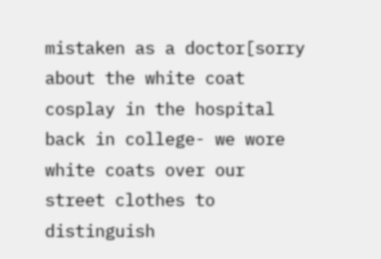mistaken as a doctor[sorry about the white coat cosplay in the hospital back in college- we wore white coats over our street clothes to distinguish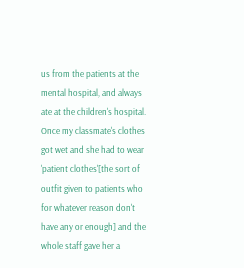us from the patients at the mental hospital, and always ate at the children's hospital. Once my classmate's clothes got wet and she had to wear 'patient clothes'[the sort of outfit given to patients who for whatever reason don't have any or enough] and the whole staff gave her a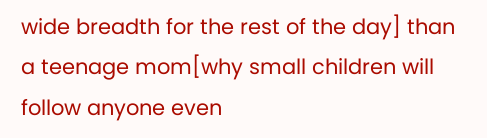wide breadth for the rest of the day] than a teenage mom[why small children will follow anyone even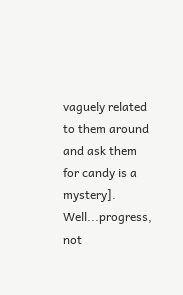vaguely related to them around and ask them for candy is a mystery]. Well...progress, not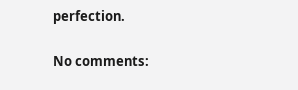perfection.

No comments: